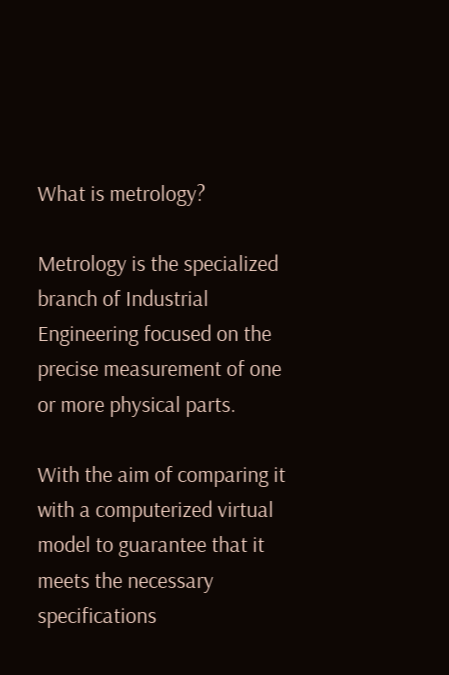What is metrology?

Metrology is the specialized branch of Industrial Engineering focused on the precise measurement of one or more physical parts.

With the aim of comparing it with a computerized virtual model to guarantee that it meets the necessary specifications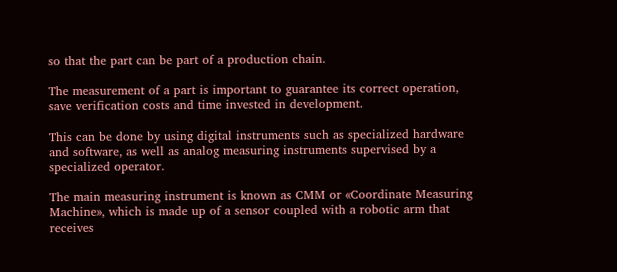so that the part can be part of a production chain.

The measurement of a part is important to guarantee its correct operation, save verification costs and time invested in development.

This can be done by using digital instruments such as specialized hardware and software, as well as analog measuring instruments supervised by a specialized operator.

The main measuring instrument is known as CMM or «Coordinate Measuring Machine», which is made up of a sensor coupled with a robotic arm that receives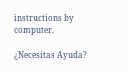instructions by computer.

¿Necesitas Ayuda?